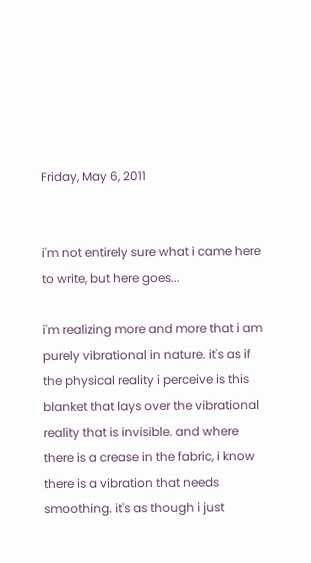Friday, May 6, 2011


i'm not entirely sure what i came here to write, but here goes...

i'm realizing more and more that i am purely vibrational in nature. it's as if the physical reality i perceive is this blanket that lays over the vibrational reality that is invisible. and where there is a crease in the fabric, i know there is a vibration that needs smoothing. it's as though i just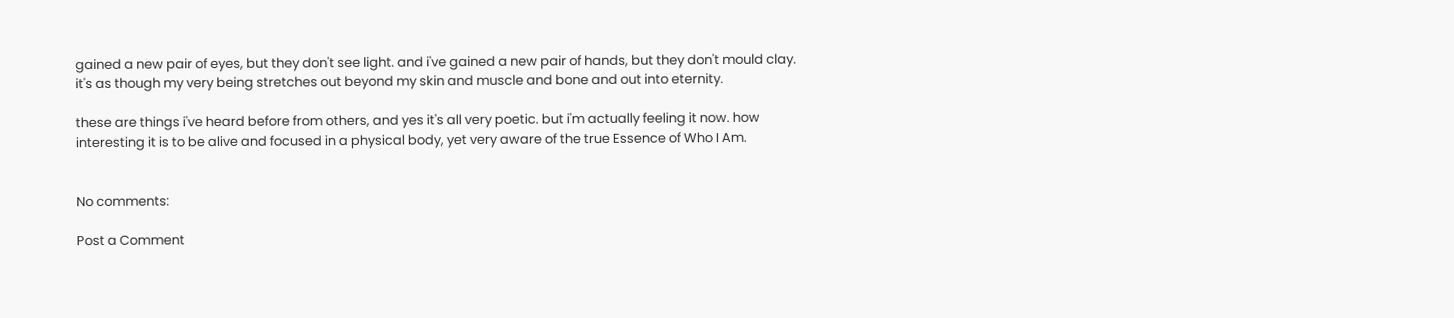gained a new pair of eyes, but they don't see light. and i've gained a new pair of hands, but they don't mould clay. it's as though my very being stretches out beyond my skin and muscle and bone and out into eternity.

these are things i've heard before from others, and yes it's all very poetic. but i'm actually feeling it now. how interesting it is to be alive and focused in a physical body, yet very aware of the true Essence of Who I Am.


No comments:

Post a Comment